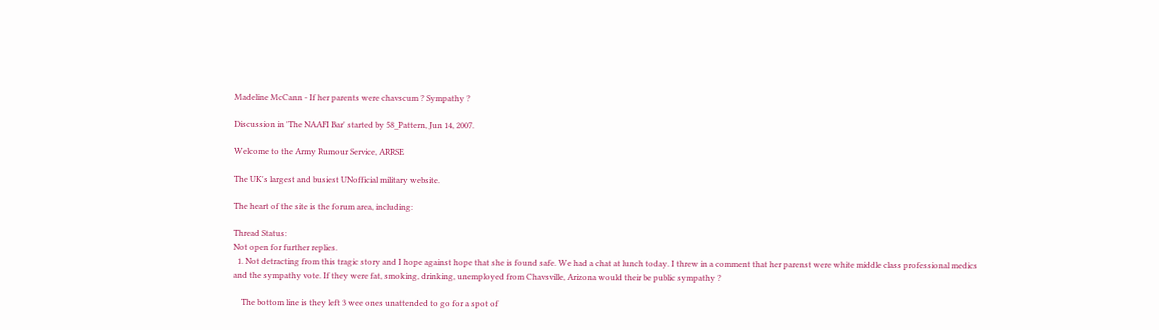Madeline McCann - If her parents were chavscum ? Sympathy ?

Discussion in 'The NAAFI Bar' started by 58_Pattern, Jun 14, 2007.

Welcome to the Army Rumour Service, ARRSE

The UK's largest and busiest UNofficial military website.

The heart of the site is the forum area, including:

Thread Status:
Not open for further replies.
  1. Not detracting from this tragic story and I hope against hope that she is found safe. We had a chat at lunch today. I threw in a comment that her parenst were white middle class professional medics and the sympathy vote. If they were fat, smoking, drinking, unemployed from Chavsville, Arizona would their be public sympathy ?

    The bottom line is they left 3 wee ones unattended to go for a spot of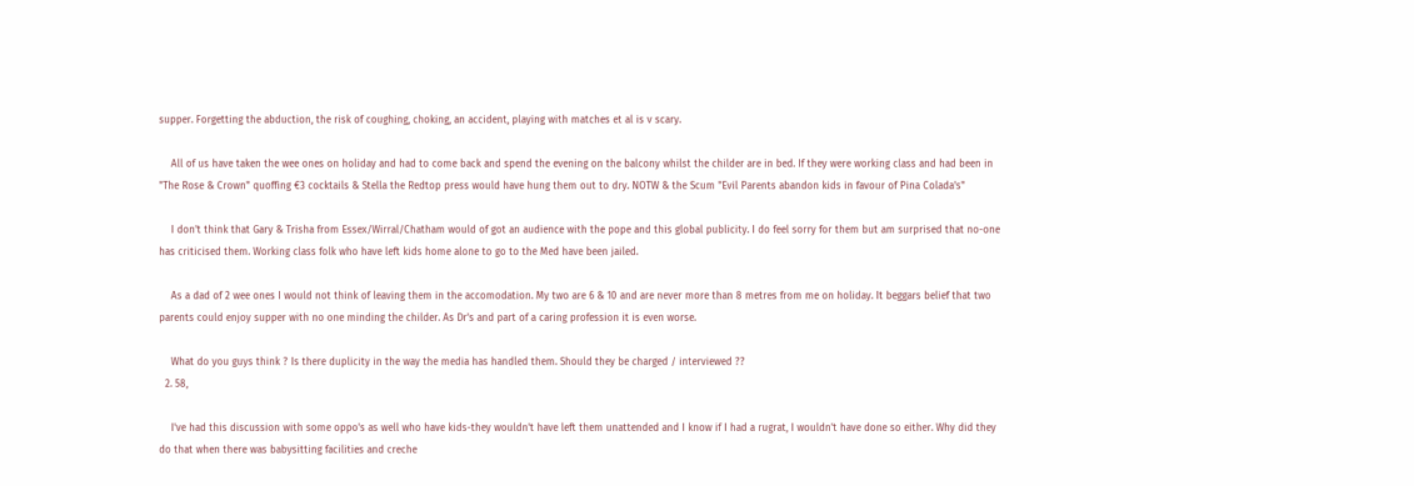supper. Forgetting the abduction, the risk of coughing, choking, an accident, playing with matches et al is v scary.

    All of us have taken the wee ones on holiday and had to come back and spend the evening on the balcony whilst the childer are in bed. If they were working class and had been in "The Rose & Crown" quoffing €3 cocktails & Stella the Redtop press would have hung them out to dry. NOTW & the Scum "Evil Parents abandon kids in favour of Pina Colada's"

    I don't think that Gary & Trisha from Essex/Wirral/Chatham would of got an audience with the pope and this global publicity. I do feel sorry for them but am surprised that no-one has criticised them. Working class folk who have left kids home alone to go to the Med have been jailed.

    As a dad of 2 wee ones I would not think of leaving them in the accomodation. My two are 6 & 10 and are never more than 8 metres from me on holiday. It beggars belief that two parents could enjoy supper with no one minding the childer. As Dr's and part of a caring profession it is even worse.

    What do you guys think ? Is there duplicity in the way the media has handled them. Should they be charged / interviewed ??
  2. 58,

    I've had this discussion with some oppo's as well who have kids-they wouldn't have left them unattended and I know if I had a rugrat, I wouldn't have done so either. Why did they do that when there was babysitting facilities and creche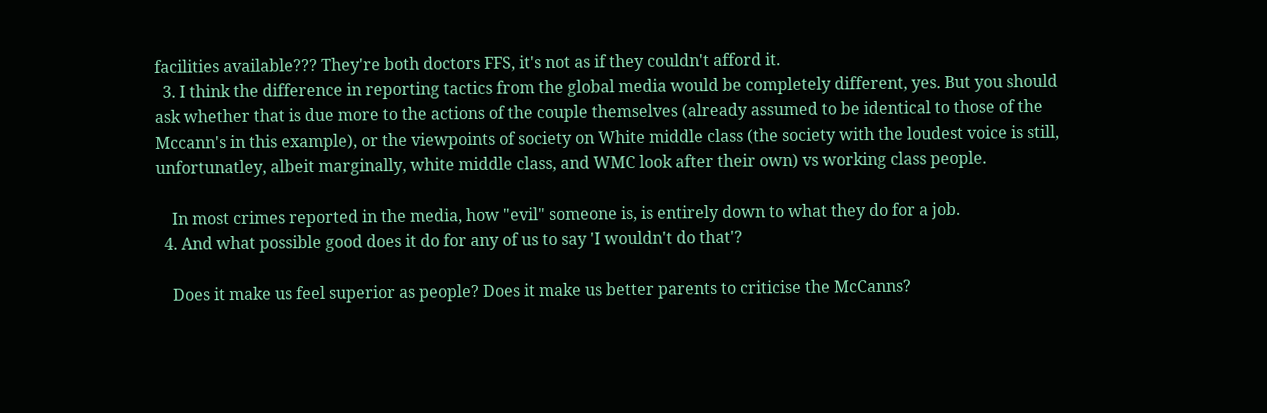facilities available??? They're both doctors FFS, it's not as if they couldn't afford it.
  3. I think the difference in reporting tactics from the global media would be completely different, yes. But you should ask whether that is due more to the actions of the couple themselves (already assumed to be identical to those of the Mccann's in this example), or the viewpoints of society on White middle class (the society with the loudest voice is still, unfortunatley, albeit marginally, white middle class, and WMC look after their own) vs working class people.

    In most crimes reported in the media, how "evil" someone is, is entirely down to what they do for a job.
  4. And what possible good does it do for any of us to say 'I wouldn't do that'?

    Does it make us feel superior as people? Does it make us better parents to criticise the McCanns?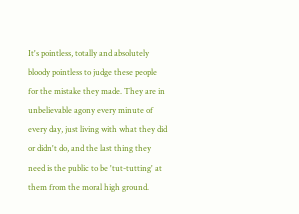It's pointless, totally and absolutely bloody pointless to judge these people for the mistake they made. They are in unbelievable agony every minute of every day, just living with what they did or didn't do, and the last thing they need is the public to be 'tut-tutting' at them from the moral high ground.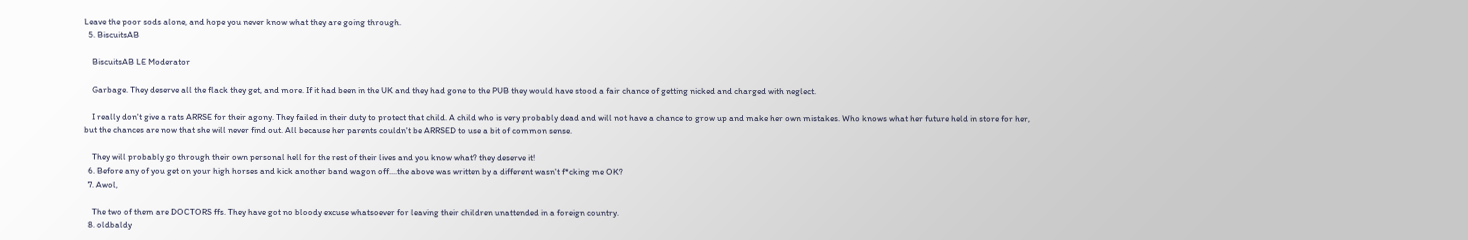Leave the poor sods alone, and hope you never know what they are going through.
  5. BiscuitsAB

    BiscuitsAB LE Moderator

    Garbage. They deserve all the flack they get, and more. If it had been in the UK and they had gone to the PUB they would have stood a fair chance of getting nicked and charged with neglect.

    I really don't give a rats ARRSE for their agony. They failed in their duty to protect that child. A child who is very probably dead and will not have a chance to grow up and make her own mistakes. Who knows what her future held in store for her, but the chances are now that she will never find out. All because her parents couldn't be ARRSED to use a bit of common sense.

    They will probably go through their own personal hell for the rest of their lives and you know what? they deserve it!
  6. Before any of you get on your high horses and kick another band wagon off....the above was written by a different wasn't f*cking me OK?
  7. Awol,

    The two of them are DOCTORS ffs. They have got no bloody excuse whatsoever for leaving their children unattended in a foreign country.
  8. oldbaldy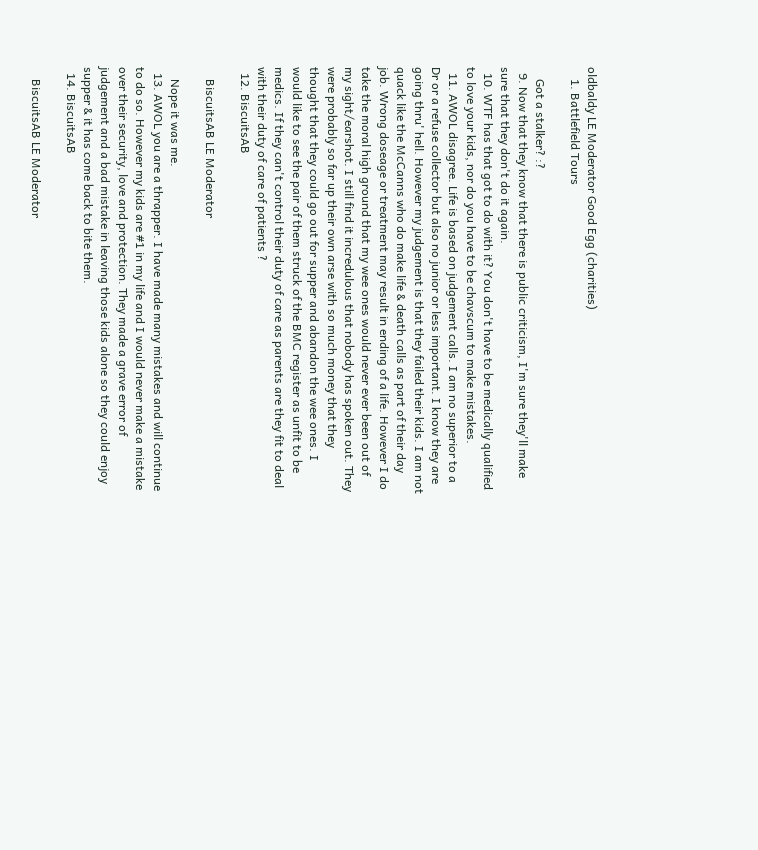oldbaldy LE Moderator Good Egg (charities)
    1. Battlefield Tours

    Got a stalker? :?
  9. Now that they know that there is public criticism, I'm sure they'll make sure that they don't do it again.
  10. WTF has that got to do with it? You don't have to be medically qualified to love your kids, nor do you have to be chavscum to make mistakes.
  11. AWOL disagree. Life is based on judgement calls. I am no superior to a Dr or a refuse collector but also no junior or less important. I know they are going thru' hell. However my judgement is that they failed their kids. I am not quack like the McCanns who do make life & death calls as part of their day job. Wrong doseage or treatment may result in ending of a life. However I do take the moral high ground that my wee ones would never ever been out of my sight/earshot. I still find it incredulous that nobody has spoken out. They were probably so far up their own arse with so much money that they thought that they could go out for supper and abandon the wee ones. I would like to see the pair of them struck of the BMC register as unfit to be medics. If they can't control their duty of care as parents are they fit to deal with their duty of care of patients ?
  12. BiscuitsAB

    BiscuitsAB LE Moderator

    Nope it was me.
  13. AWOL you are a thrapper. I have made many mistakes and will continue to do so. However my kids are #1 in my life and I would never make a mistake over their security, love and protection. They made a grave error of judgement and a bad mistake in leaving those kids alone so they could enjoy supper & it has come back to bite them.
  14. BiscuitsAB

    BiscuitsAB LE Moderator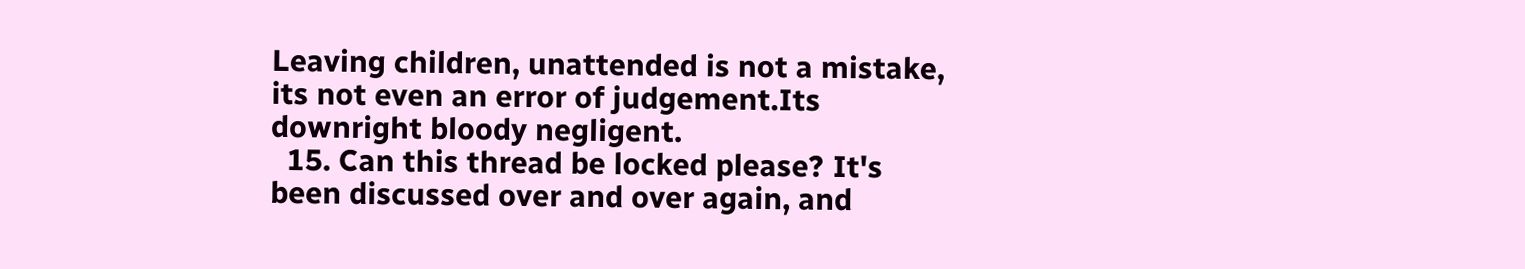Leaving children, unattended is not a mistake, its not even an error of judgement.Its downright bloody negligent.
  15. Can this thread be locked please? It's been discussed over and over again, and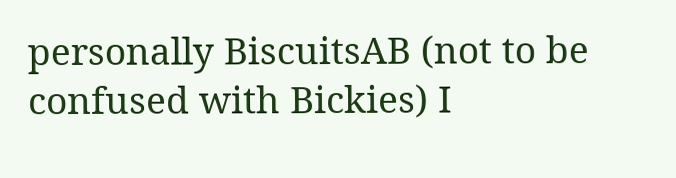personally BiscuitsAB (not to be confused with Bickies) I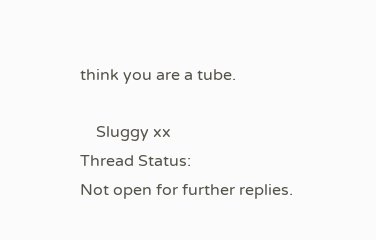think you are a tube.

    Sluggy xx
Thread Status:
Not open for further replies.